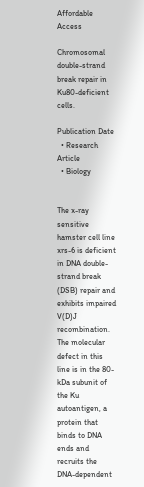Affordable Access

Chromosomal double-strand break repair in Ku80-deficient cells.

Publication Date
  • Research Article
  • Biology


The x-ray sensitive hamster cell line xrs-6 is deficient in DNA double-strand break (DSB) repair and exhibits impaired V(D)J recombination. The molecular defect in this line is in the 80-kDa subunit of the Ku autoantigen, a protein that binds to DNA ends and recruits the DNA-dependent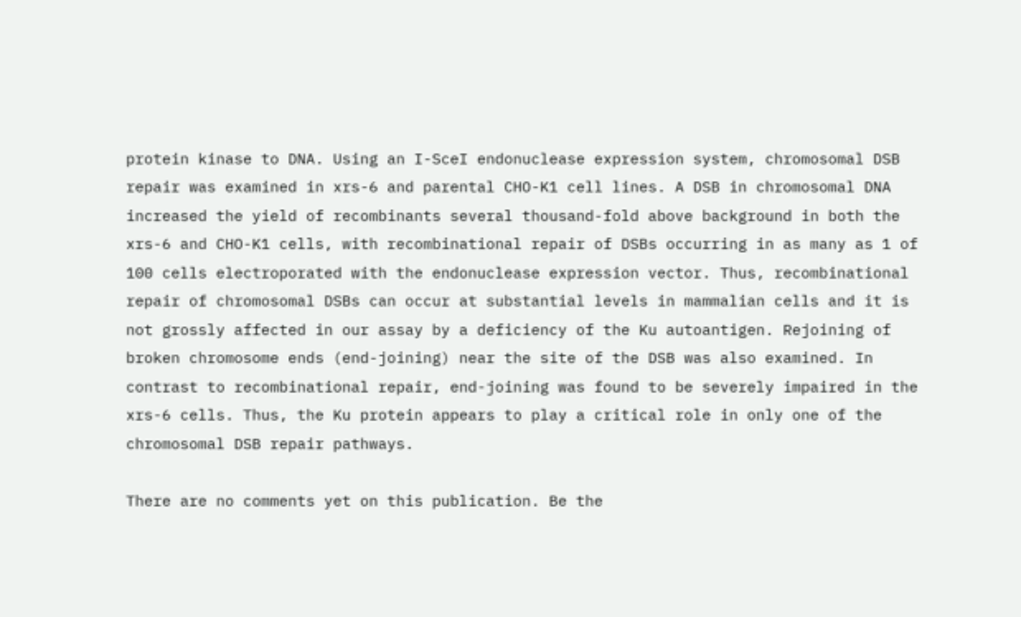protein kinase to DNA. Using an I-SceI endonuclease expression system, chromosomal DSB repair was examined in xrs-6 and parental CHO-K1 cell lines. A DSB in chromosomal DNA increased the yield of recombinants several thousand-fold above background in both the xrs-6 and CHO-K1 cells, with recombinational repair of DSBs occurring in as many as 1 of 100 cells electroporated with the endonuclease expression vector. Thus, recombinational repair of chromosomal DSBs can occur at substantial levels in mammalian cells and it is not grossly affected in our assay by a deficiency of the Ku autoantigen. Rejoining of broken chromosome ends (end-joining) near the site of the DSB was also examined. In contrast to recombinational repair, end-joining was found to be severely impaired in the xrs-6 cells. Thus, the Ku protein appears to play a critical role in only one of the chromosomal DSB repair pathways.

There are no comments yet on this publication. Be the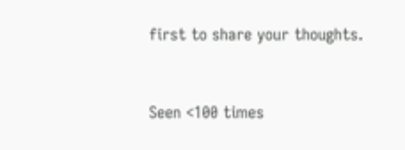first to share your thoughts.


Seen <100 times